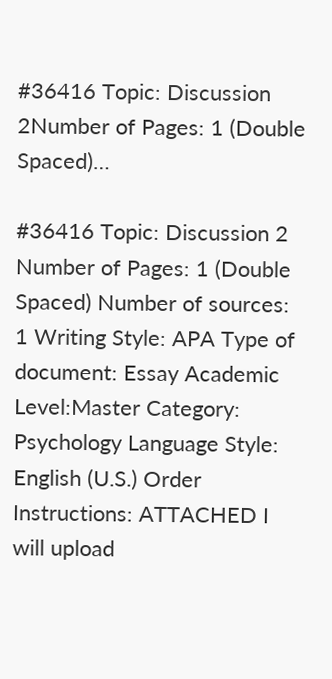#36416 Topic: Discussion 2Number of Pages: 1 (Double Spaced)…

#36416 Topic: Discussion 2 Number of Pages: 1 (Double Spaced) Number of sources: 1 Writing Style: APA Type of document: Essay Academic Level:Master Category: Psychology Language Style: English (U.S.) Order Instructions: ATTACHED I will upload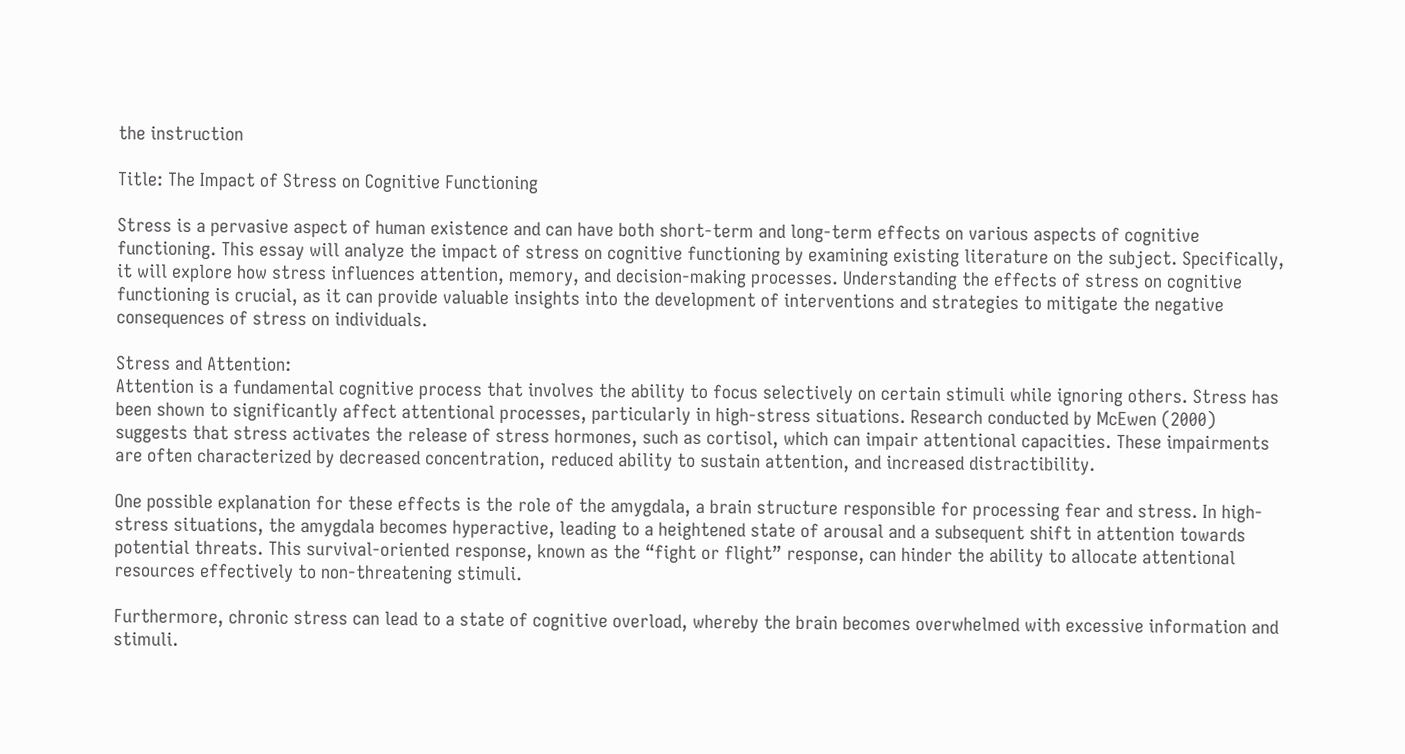the instruction

Title: The Impact of Stress on Cognitive Functioning

Stress is a pervasive aspect of human existence and can have both short-term and long-term effects on various aspects of cognitive functioning. This essay will analyze the impact of stress on cognitive functioning by examining existing literature on the subject. Specifically, it will explore how stress influences attention, memory, and decision-making processes. Understanding the effects of stress on cognitive functioning is crucial, as it can provide valuable insights into the development of interventions and strategies to mitigate the negative consequences of stress on individuals.

Stress and Attention:
Attention is a fundamental cognitive process that involves the ability to focus selectively on certain stimuli while ignoring others. Stress has been shown to significantly affect attentional processes, particularly in high-stress situations. Research conducted by McEwen (2000) suggests that stress activates the release of stress hormones, such as cortisol, which can impair attentional capacities. These impairments are often characterized by decreased concentration, reduced ability to sustain attention, and increased distractibility.

One possible explanation for these effects is the role of the amygdala, a brain structure responsible for processing fear and stress. In high-stress situations, the amygdala becomes hyperactive, leading to a heightened state of arousal and a subsequent shift in attention towards potential threats. This survival-oriented response, known as the “fight or flight” response, can hinder the ability to allocate attentional resources effectively to non-threatening stimuli.

Furthermore, chronic stress can lead to a state of cognitive overload, whereby the brain becomes overwhelmed with excessive information and stimuli.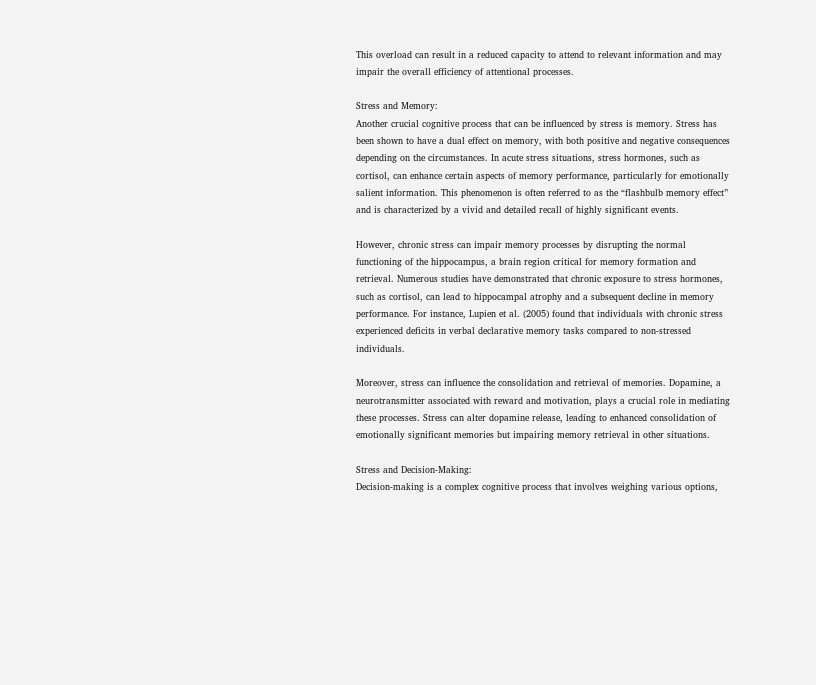This overload can result in a reduced capacity to attend to relevant information and may impair the overall efficiency of attentional processes.

Stress and Memory:
Another crucial cognitive process that can be influenced by stress is memory. Stress has been shown to have a dual effect on memory, with both positive and negative consequences depending on the circumstances. In acute stress situations, stress hormones, such as cortisol, can enhance certain aspects of memory performance, particularly for emotionally salient information. This phenomenon is often referred to as the “flashbulb memory effect” and is characterized by a vivid and detailed recall of highly significant events.

However, chronic stress can impair memory processes by disrupting the normal functioning of the hippocampus, a brain region critical for memory formation and retrieval. Numerous studies have demonstrated that chronic exposure to stress hormones, such as cortisol, can lead to hippocampal atrophy and a subsequent decline in memory performance. For instance, Lupien et al. (2005) found that individuals with chronic stress experienced deficits in verbal declarative memory tasks compared to non-stressed individuals.

Moreover, stress can influence the consolidation and retrieval of memories. Dopamine, a neurotransmitter associated with reward and motivation, plays a crucial role in mediating these processes. Stress can alter dopamine release, leading to enhanced consolidation of emotionally significant memories but impairing memory retrieval in other situations.

Stress and Decision-Making:
Decision-making is a complex cognitive process that involves weighing various options,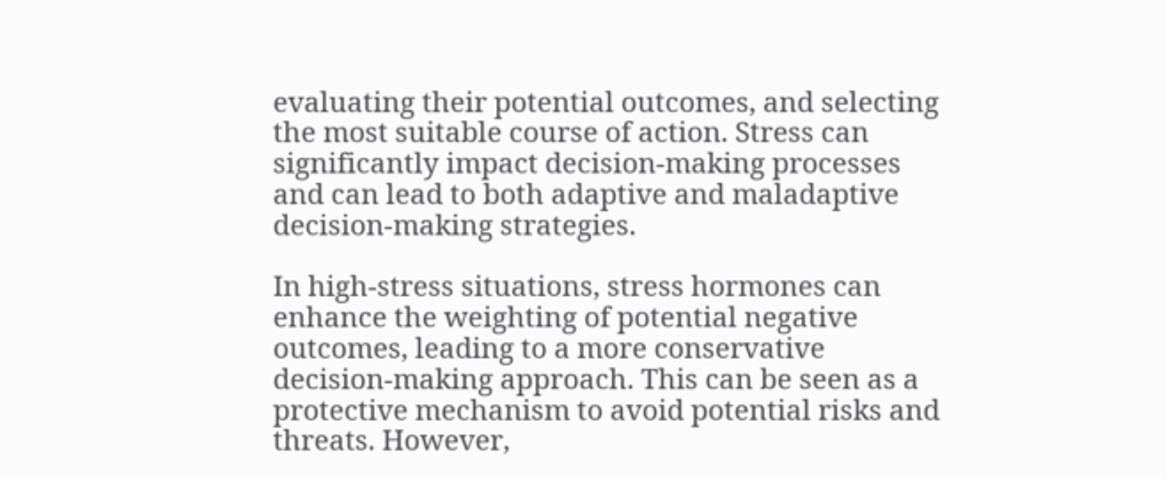evaluating their potential outcomes, and selecting the most suitable course of action. Stress can significantly impact decision-making processes and can lead to both adaptive and maladaptive decision-making strategies.

In high-stress situations, stress hormones can enhance the weighting of potential negative outcomes, leading to a more conservative decision-making approach. This can be seen as a protective mechanism to avoid potential risks and threats. However,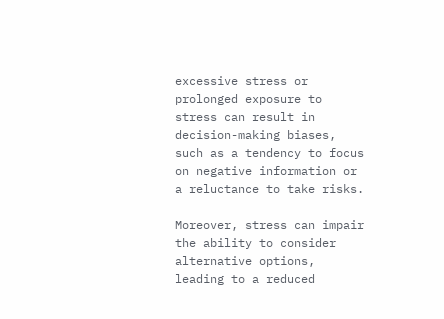excessive stress or prolonged exposure to stress can result in decision-making biases, such as a tendency to focus on negative information or a reluctance to take risks.

Moreover, stress can impair the ability to consider alternative options, leading to a reduced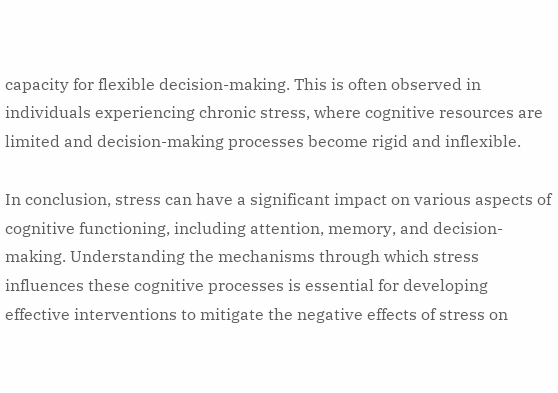capacity for flexible decision-making. This is often observed in individuals experiencing chronic stress, where cognitive resources are limited and decision-making processes become rigid and inflexible.

In conclusion, stress can have a significant impact on various aspects of cognitive functioning, including attention, memory, and decision-making. Understanding the mechanisms through which stress influences these cognitive processes is essential for developing effective interventions to mitigate the negative effects of stress on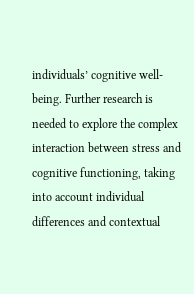individuals’ cognitive well-being. Further research is needed to explore the complex interaction between stress and cognitive functioning, taking into account individual differences and contextual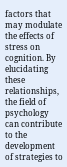factors that may modulate the effects of stress on cognition. By elucidating these relationships, the field of psychology can contribute to the development of strategies to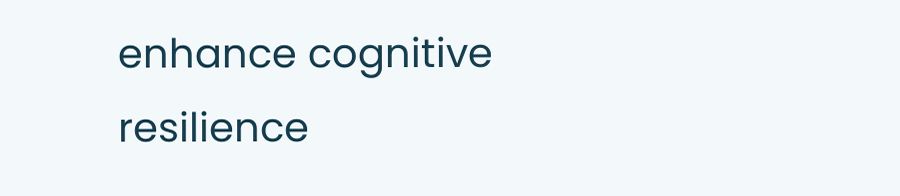enhance cognitive resilience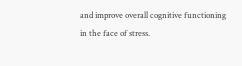and improve overall cognitive functioning in the face of stress.